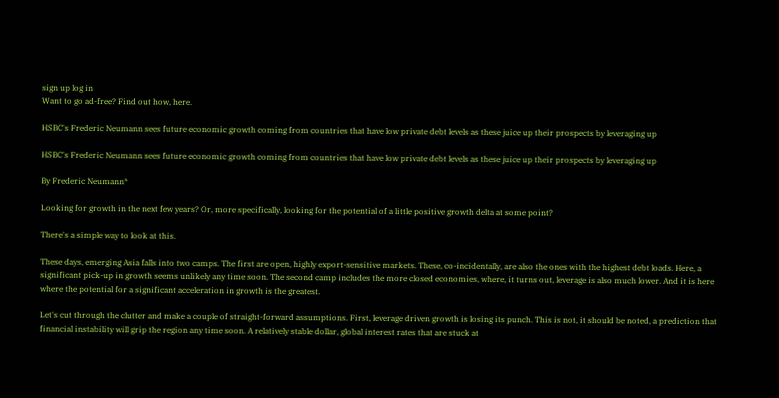sign up log in
Want to go ad-free? Find out how, here.

HSBC's Frederic Neumann sees future economic growth coming from countries that have low private debt levels as these juice up their prospects by leveraging up

HSBC's Frederic Neumann sees future economic growth coming from countries that have low private debt levels as these juice up their prospects by leveraging up

By Frederic Neumann*

Looking for growth in the next few years? Or, more specifically, looking for the potential of a little positive growth delta at some point?

There's a simple way to look at this.

These days, emerging Asia falls into two camps. The first are open, highly export-sensitive markets. These, co-incidentally, are also the ones with the highest debt loads. Here, a significant pick-up in growth seems unlikely any time soon. The second camp includes the more closed economies, where, it turns out, leverage is also much lower. And it is here where the potential for a significant acceleration in growth is the greatest.

Let's cut through the clutter and make a couple of straight-forward assumptions. First, leverage driven growth is losing its punch. This is not, it should be noted, a prediction that financial instability will grip the region any time soon. A relatively stable dollar, global interest rates that are stuck at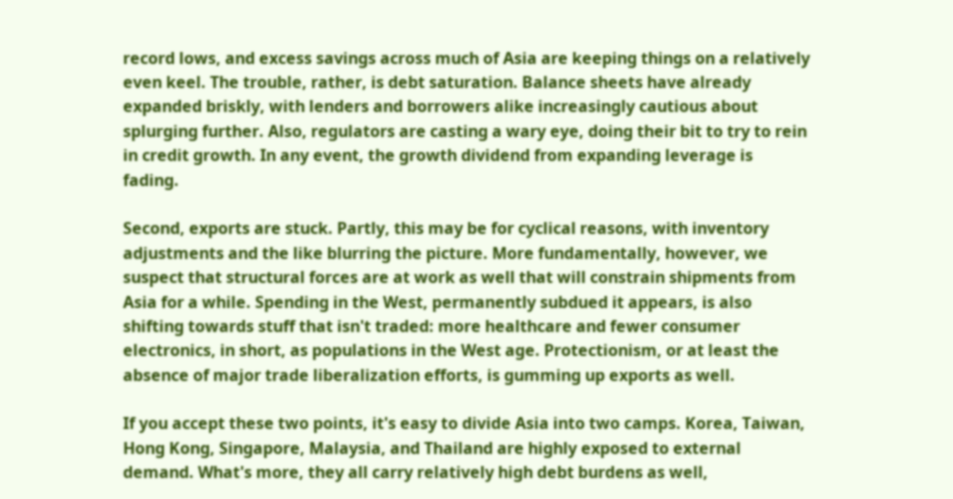record lows, and excess savings across much of Asia are keeping things on a relatively even keel. The trouble, rather, is debt saturation. Balance sheets have already expanded briskly, with lenders and borrowers alike increasingly cautious about splurging further. Also, regulators are casting a wary eye, doing their bit to try to rein in credit growth. In any event, the growth dividend from expanding leverage is fading.

Second, exports are stuck. Partly, this may be for cyclical reasons, with inventory adjustments and the like blurring the picture. More fundamentally, however, we suspect that structural forces are at work as well that will constrain shipments from Asia for a while. Spending in the West, permanently subdued it appears, is also shifting towards stuff that isn't traded: more healthcare and fewer consumer electronics, in short, as populations in the West age. Protectionism, or at least the absence of major trade liberalization efforts, is gumming up exports as well.

If you accept these two points, it's easy to divide Asia into two camps. Korea, Taiwan, Hong Kong, Singapore, Malaysia, and Thailand are highly exposed to external demand. What's more, they all carry relatively high debt burdens as well,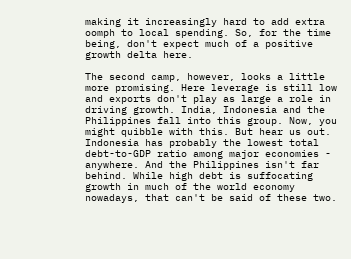making it increasingly hard to add extra oomph to local spending. So, for the time being, don't expect much of a positive growth delta here.

The second camp, however, looks a little more promising. Here leverage is still low and exports don't play as large a role in driving growth. India, Indonesia and the Philippines fall into this group. Now, you might quibble with this. But hear us out. Indonesia has probably the lowest total debt-to-GDP ratio among major economies - anywhere. And the Philippines isn't far behind. While high debt is suffocating growth in much of the world economy nowadays, that can't be said of these two.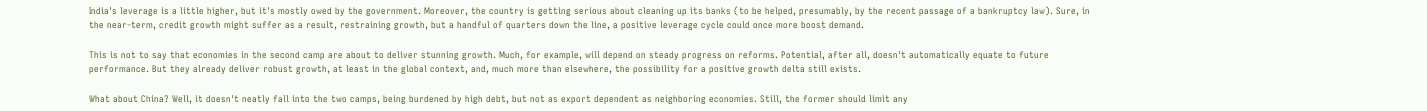India's leverage is a little higher, but it's mostly owed by the government. Moreover, the country is getting serious about cleaning up its banks (to be helped, presumably, by the recent passage of a bankruptcy law). Sure, in the near-term, credit growth might suffer as a result, restraining growth, but a handful of quarters down the line, a positive leverage cycle could once more boost demand.

This is not to say that economies in the second camp are about to deliver stunning growth. Much, for example, will depend on steady progress on reforms. Potential, after all, doesn't automatically equate to future performance. But they already deliver robust growth, at least in the global context, and, much more than elsewhere, the possibility for a positive growth delta still exists.

What about China? Well, it doesn't neatly fall into the two camps, being burdened by high debt, but not as export dependent as neighboring economies. Still, the former should limit any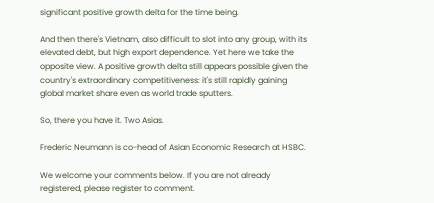significant positive growth delta for the time being.

And then there's Vietnam, also difficult to slot into any group, with its elevated debt, but high export dependence. Yet here we take the opposite view. A positive growth delta still appears possible given the country's extraordinary competitiveness: it's still rapidly gaining global market share even as world trade sputters.

So, there you have it. Two Asias.

Frederic Neumann is co-head of Asian Economic Research at HSBC.

We welcome your comments below. If you are not already registered, please register to comment.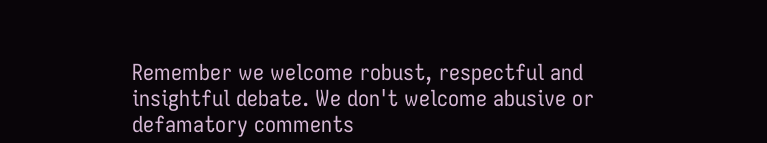Remember we welcome robust, respectful and insightful debate. We don't welcome abusive or defamatory comments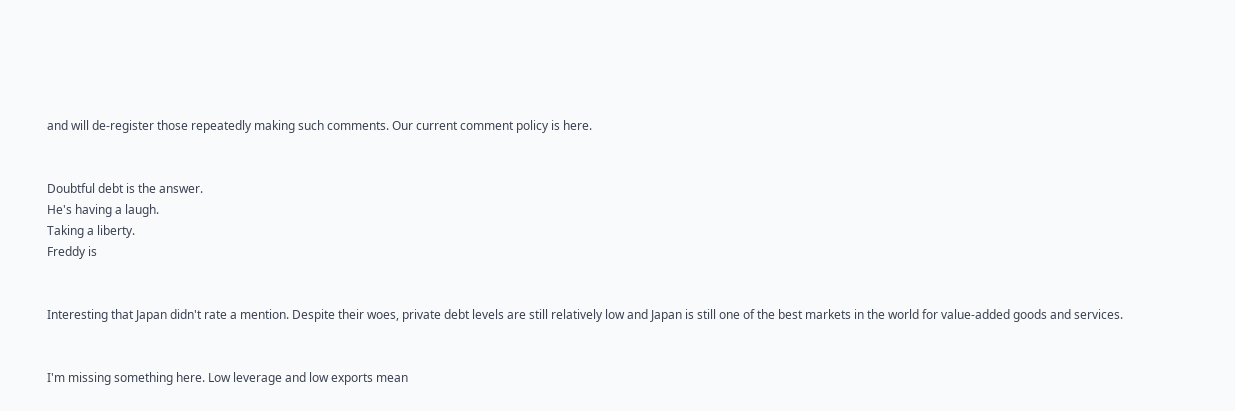and will de-register those repeatedly making such comments. Our current comment policy is here.


Doubtful debt is the answer.
He's having a laugh.
Taking a liberty.
Freddy is


Interesting that Japan didn't rate a mention. Despite their woes, private debt levels are still relatively low and Japan is still one of the best markets in the world for value-added goods and services.


I'm missing something here. Low leverage and low exports mean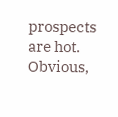prospects are hot. Obvious,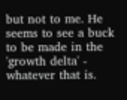but not to me. He seems to see a buck to be made in the 'growth delta' - whatever that is.